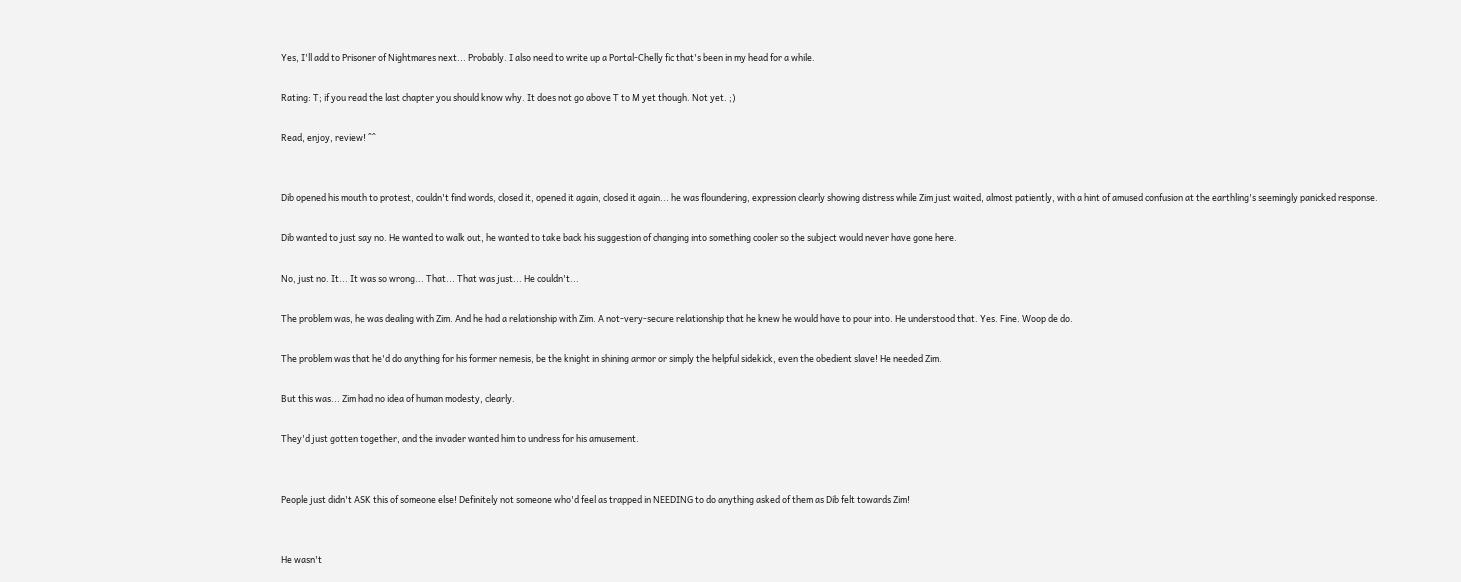Yes, I'll add to Prisoner of Nightmares next... Probably. I also need to write up a Portal-Chelly fic that's been in my head for a while.

Rating: T; if you read the last chapter you should know why. It does not go above T to M yet though. Not yet. ;)

Read, enjoy, review! ^^


Dib opened his mouth to protest, couldn't find words, closed it, opened it again, closed it again... he was floundering, expression clearly showing distress while Zim just waited, almost patiently, with a hint of amused confusion at the earthling's seemingly panicked response.

Dib wanted to just say no. He wanted to walk out, he wanted to take back his suggestion of changing into something cooler so the subject would never have gone here.

No, just no. It... It was so wrong... That... That was just... He couldn't...

The problem was, he was dealing with Zim. And he had a relationship with Zim. A not-very-secure relationship that he knew he would have to pour into. He understood that. Yes. Fine. Woop de do.

The problem was that he'd do anything for his former nemesis, be the knight in shining armor or simply the helpful sidekick, even the obedient slave! He needed Zim.

But this was... Zim had no idea of human modesty, clearly.

They'd just gotten together, and the invader wanted him to undress for his amusement.


People just didn't ASK this of someone else! Definitely not someone who'd feel as trapped in NEEDING to do anything asked of them as Dib felt towards Zim!


He wasn't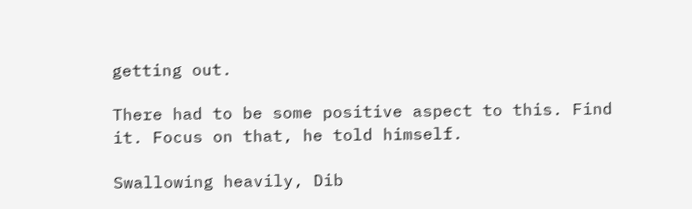getting out.

There had to be some positive aspect to this. Find it. Focus on that, he told himself.

Swallowing heavily, Dib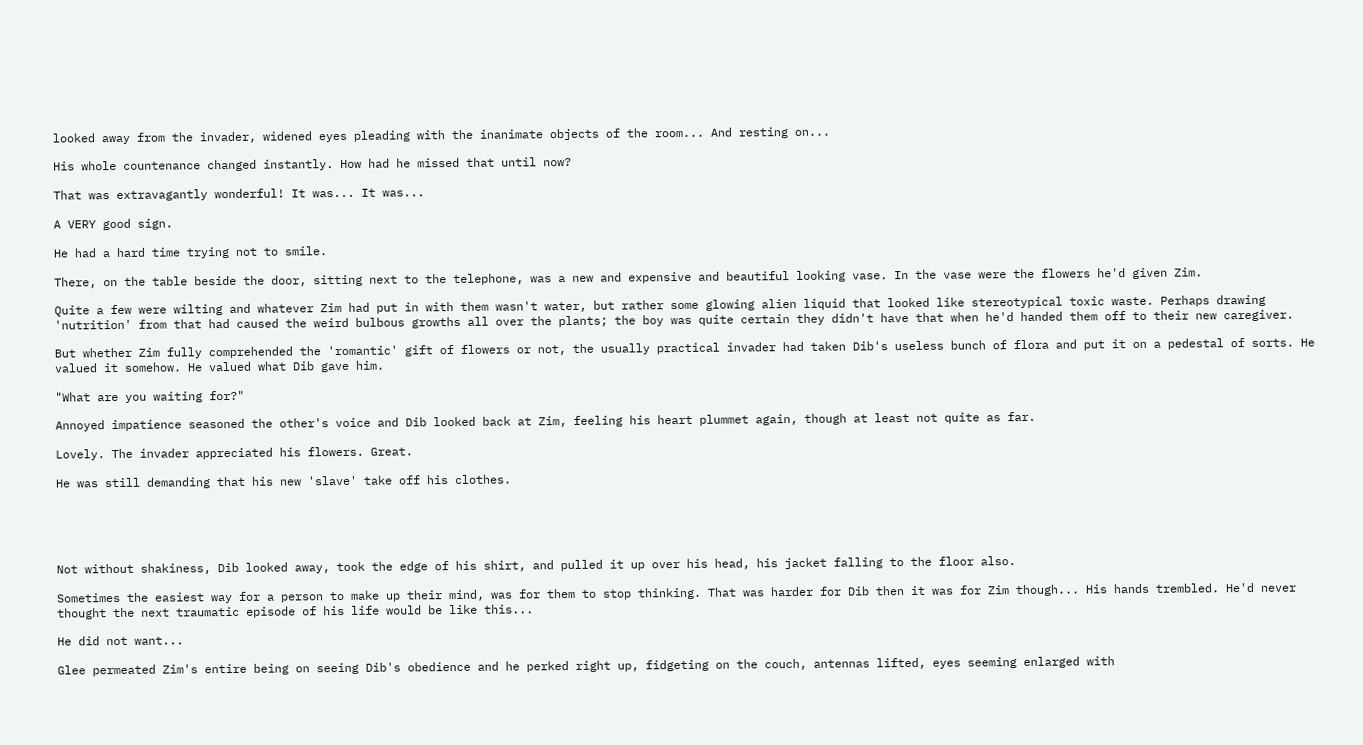looked away from the invader, widened eyes pleading with the inanimate objects of the room... And resting on...

His whole countenance changed instantly. How had he missed that until now?

That was extravagantly wonderful! It was... It was...

A VERY good sign.

He had a hard time trying not to smile.

There, on the table beside the door, sitting next to the telephone, was a new and expensive and beautiful looking vase. In the vase were the flowers he'd given Zim.

Quite a few were wilting and whatever Zim had put in with them wasn't water, but rather some glowing alien liquid that looked like stereotypical toxic waste. Perhaps drawing 'nutrition' from that had caused the weird bulbous growths all over the plants; the boy was quite certain they didn't have that when he'd handed them off to their new caregiver.

But whether Zim fully comprehended the 'romantic' gift of flowers or not, the usually practical invader had taken Dib's useless bunch of flora and put it on a pedestal of sorts. He valued it somehow. He valued what Dib gave him.

"What are you waiting for?"

Annoyed impatience seasoned the other's voice and Dib looked back at Zim, feeling his heart plummet again, though at least not quite as far.

Lovely. The invader appreciated his flowers. Great.

He was still demanding that his new 'slave' take off his clothes.





Not without shakiness, Dib looked away, took the edge of his shirt, and pulled it up over his head, his jacket falling to the floor also.

Sometimes the easiest way for a person to make up their mind, was for them to stop thinking. That was harder for Dib then it was for Zim though... His hands trembled. He'd never thought the next traumatic episode of his life would be like this...

He did not want...

Glee permeated Zim's entire being on seeing Dib's obedience and he perked right up, fidgeting on the couch, antennas lifted, eyes seeming enlarged with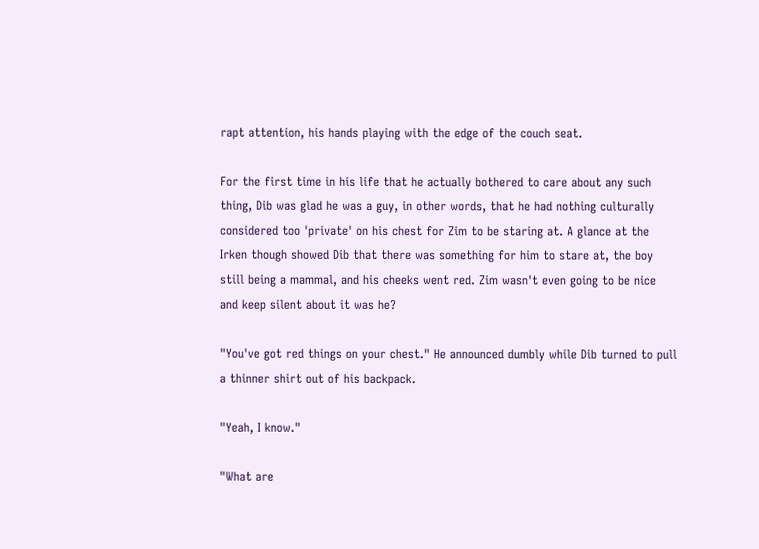rapt attention, his hands playing with the edge of the couch seat.

For the first time in his life that he actually bothered to care about any such thing, Dib was glad he was a guy, in other words, that he had nothing culturally considered too 'private' on his chest for Zim to be staring at. A glance at the Irken though showed Dib that there was something for him to stare at, the boy still being a mammal, and his cheeks went red. Zim wasn't even going to be nice and keep silent about it was he?

"You've got red things on your chest." He announced dumbly while Dib turned to pull a thinner shirt out of his backpack.

"Yeah, I know."

"What are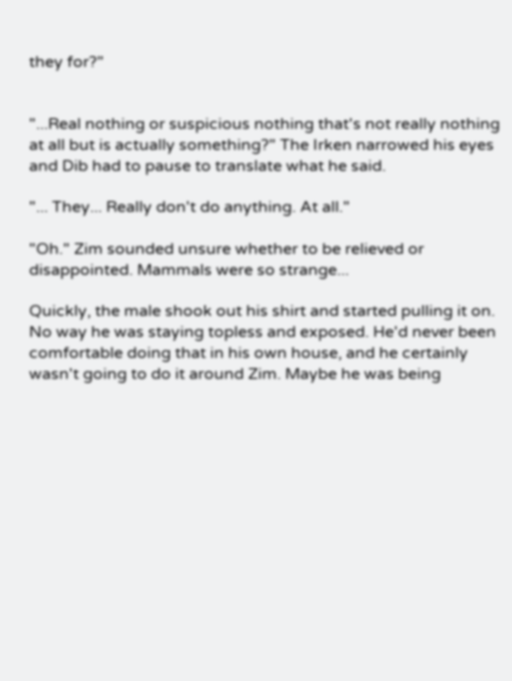they for?"


"...Real nothing or suspicious nothing that's not really nothing at all but is actually something?" The Irken narrowed his eyes and Dib had to pause to translate what he said.

"... They... Really don't do anything. At all."

"Oh." Zim sounded unsure whether to be relieved or disappointed. Mammals were so strange...

Quickly, the male shook out his shirt and started pulling it on. No way he was staying topless and exposed. He'd never been comfortable doing that in his own house, and he certainly wasn't going to do it around Zim. Maybe he was being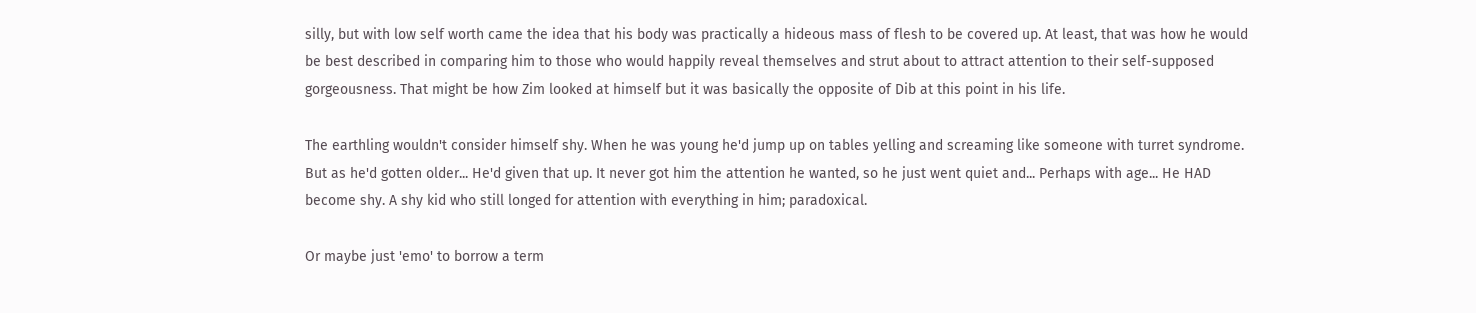silly, but with low self worth came the idea that his body was practically a hideous mass of flesh to be covered up. At least, that was how he would be best described in comparing him to those who would happily reveal themselves and strut about to attract attention to their self-supposed gorgeousness. That might be how Zim looked at himself but it was basically the opposite of Dib at this point in his life.

The earthling wouldn't consider himself shy. When he was young he'd jump up on tables yelling and screaming like someone with turret syndrome. But as he'd gotten older... He'd given that up. It never got him the attention he wanted, so he just went quiet and... Perhaps with age... He HAD become shy. A shy kid who still longed for attention with everything in him; paradoxical.

Or maybe just 'emo' to borrow a term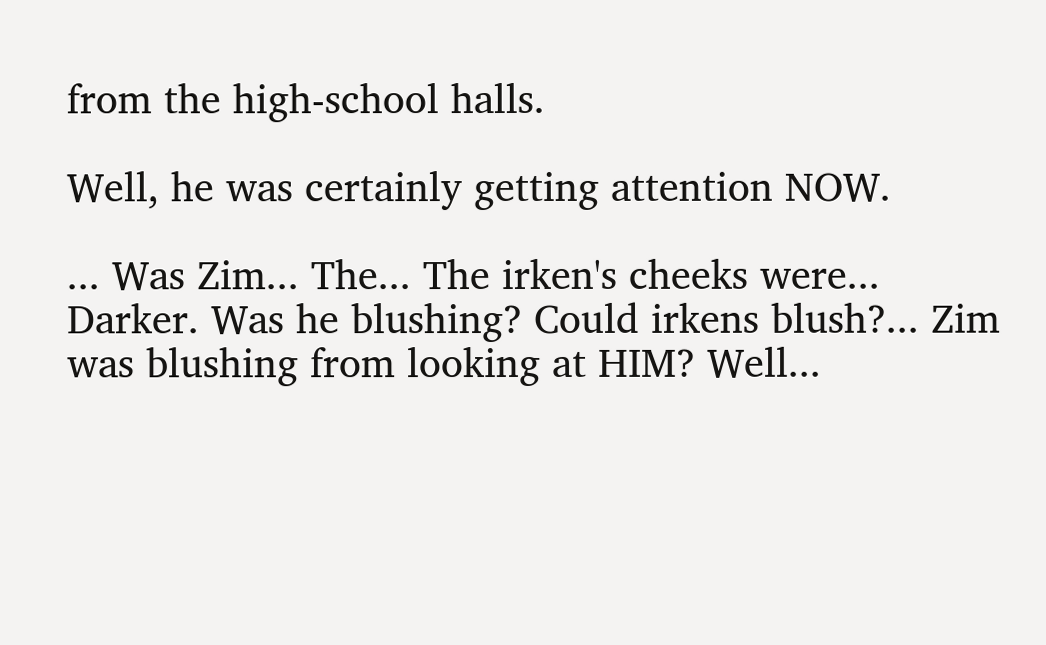from the high-school halls.

Well, he was certainly getting attention NOW.

... Was Zim... The... The irken's cheeks were... Darker. Was he blushing? Could irkens blush?... Zim was blushing from looking at HIM? Well...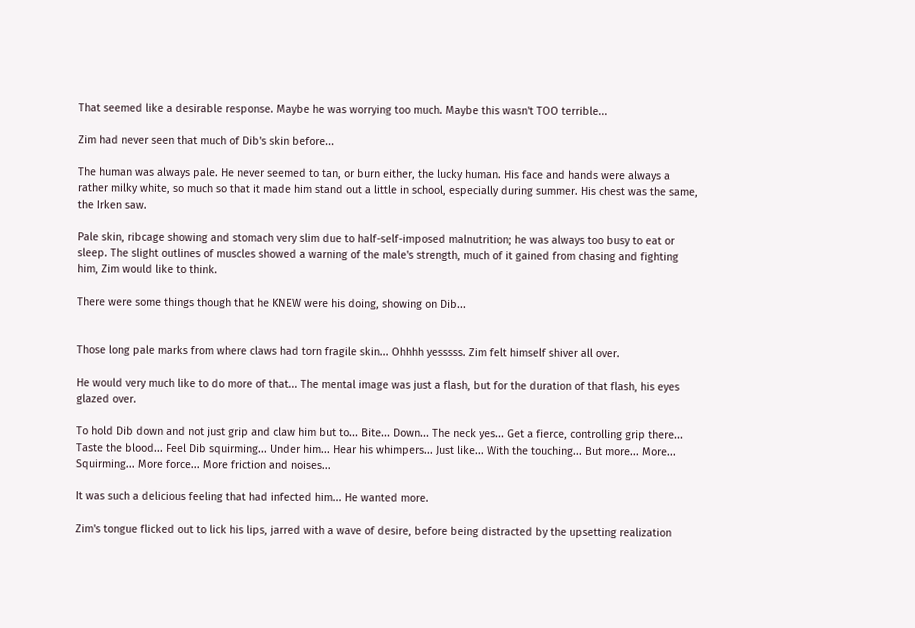That seemed like a desirable response. Maybe he was worrying too much. Maybe this wasn't TOO terrible...

Zim had never seen that much of Dib's skin before...

The human was always pale. He never seemed to tan, or burn either, the lucky human. His face and hands were always a rather milky white, so much so that it made him stand out a little in school, especially during summer. His chest was the same, the Irken saw.

Pale skin, ribcage showing and stomach very slim due to half-self-imposed malnutrition; he was always too busy to eat or sleep. The slight outlines of muscles showed a warning of the male's strength, much of it gained from chasing and fighting him, Zim would like to think.

There were some things though that he KNEW were his doing, showing on Dib...


Those long pale marks from where claws had torn fragile skin... Ohhhh yesssss. Zim felt himself shiver all over.

He would very much like to do more of that... The mental image was just a flash, but for the duration of that flash, his eyes glazed over.

To hold Dib down and not just grip and claw him but to... Bite... Down... The neck yes... Get a fierce, controlling grip there... Taste the blood... Feel Dib squirming... Under him... Hear his whimpers... Just like... With the touching... But more... More... Squirming... More force... More friction and noises...

It was such a delicious feeling that had infected him... He wanted more.

Zim's tongue flicked out to lick his lips, jarred with a wave of desire, before being distracted by the upsetting realization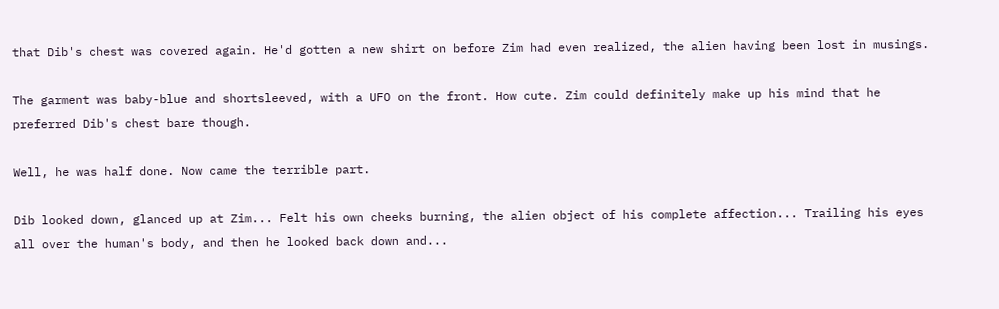that Dib's chest was covered again. He'd gotten a new shirt on before Zim had even realized, the alien having been lost in musings.

The garment was baby-blue and shortsleeved, with a UFO on the front. How cute. Zim could definitely make up his mind that he preferred Dib's chest bare though.

Well, he was half done. Now came the terrible part.

Dib looked down, glanced up at Zim... Felt his own cheeks burning, the alien object of his complete affection... Trailing his eyes all over the human's body, and then he looked back down and...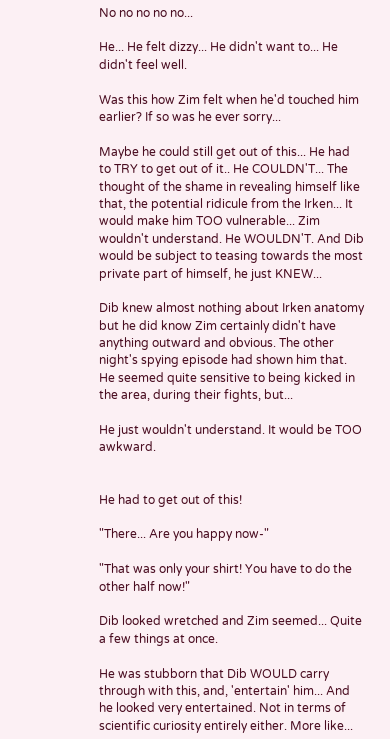No no no no no...

He... He felt dizzy... He didn't want to... He didn't feel well.

Was this how Zim felt when he'd touched him earlier? If so was he ever sorry...

Maybe he could still get out of this... He had to TRY to get out of it.. He COULDN'T... The thought of the shame in revealing himself like that, the potential ridicule from the Irken... It would make him TOO vulnerable... Zim wouldn't understand. He WOULDN'T. And Dib would be subject to teasing towards the most private part of himself, he just KNEW...

Dib knew almost nothing about Irken anatomy but he did know Zim certainly didn't have anything outward and obvious. The other night's spying episode had shown him that. He seemed quite sensitive to being kicked in the area, during their fights, but...

He just wouldn't understand. It would be TOO awkward.


He had to get out of this!

"There... Are you happy now-"

"That was only your shirt! You have to do the other half now!"

Dib looked wretched and Zim seemed... Quite a few things at once.

He was stubborn that Dib WOULD carry through with this, and, 'entertain' him... And he looked very entertained. Not in terms of scientific curiosity entirely either. More like...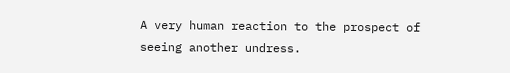A very human reaction to the prospect of seeing another undress.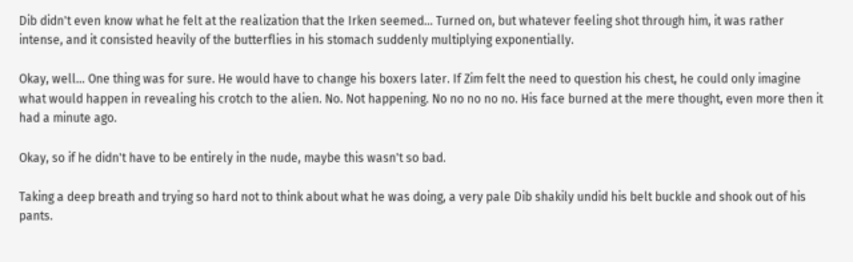Dib didn't even know what he felt at the realization that the Irken seemed... Turned on, but whatever feeling shot through him, it was rather intense, and it consisted heavily of the butterflies in his stomach suddenly multiplying exponentially.

Okay, well... One thing was for sure. He would have to change his boxers later. If Zim felt the need to question his chest, he could only imagine what would happen in revealing his crotch to the alien. No. Not happening. No no no no no. His face burned at the mere thought, even more then it had a minute ago.

Okay, so if he didn't have to be entirely in the nude, maybe this wasn't so bad.

Taking a deep breath and trying so hard not to think about what he was doing, a very pale Dib shakily undid his belt buckle and shook out of his pants.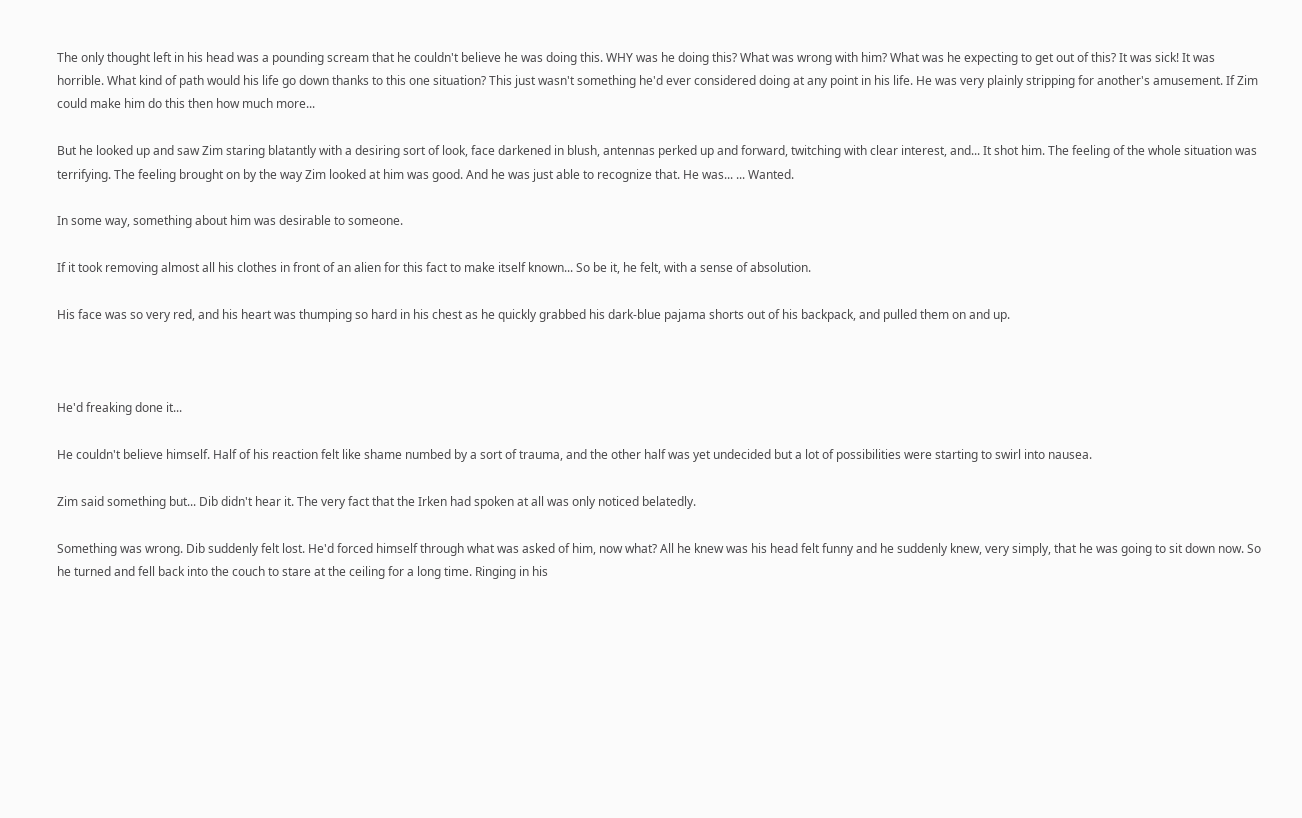The only thought left in his head was a pounding scream that he couldn't believe he was doing this. WHY was he doing this? What was wrong with him? What was he expecting to get out of this? It was sick! It was horrible. What kind of path would his life go down thanks to this one situation? This just wasn't something he'd ever considered doing at any point in his life. He was very plainly stripping for another's amusement. If Zim could make him do this then how much more...

But he looked up and saw Zim staring blatantly with a desiring sort of look, face darkened in blush, antennas perked up and forward, twitching with clear interest, and... It shot him. The feeling of the whole situation was terrifying. The feeling brought on by the way Zim looked at him was good. And he was just able to recognize that. He was... ... Wanted.

In some way, something about him was desirable to someone.

If it took removing almost all his clothes in front of an alien for this fact to make itself known... So be it, he felt, with a sense of absolution.

His face was so very red, and his heart was thumping so hard in his chest as he quickly grabbed his dark-blue pajama shorts out of his backpack, and pulled them on and up.



He'd freaking done it...

He couldn't believe himself. Half of his reaction felt like shame numbed by a sort of trauma, and the other half was yet undecided but a lot of possibilities were starting to swirl into nausea.

Zim said something but... Dib didn't hear it. The very fact that the Irken had spoken at all was only noticed belatedly.

Something was wrong. Dib suddenly felt lost. He'd forced himself through what was asked of him, now what? All he knew was his head felt funny and he suddenly knew, very simply, that he was going to sit down now. So he turned and fell back into the couch to stare at the ceiling for a long time. Ringing in his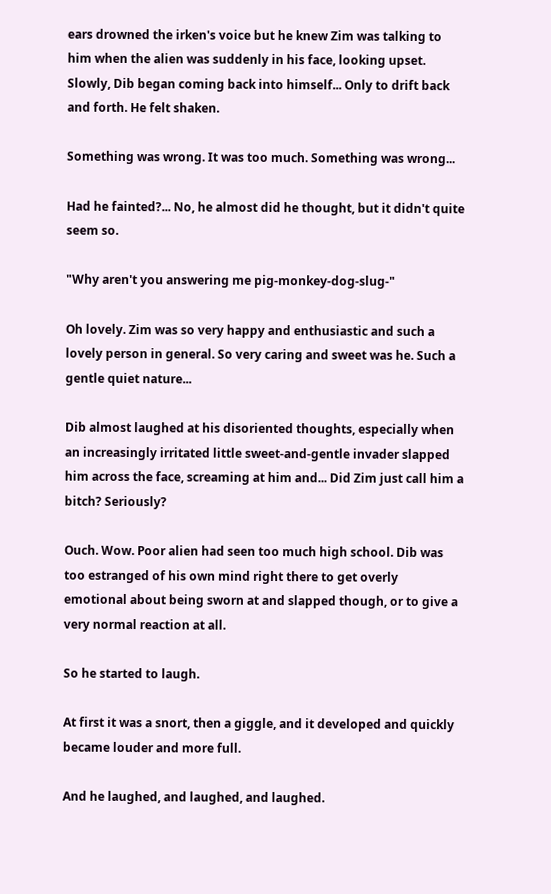ears drowned the irken's voice but he knew Zim was talking to him when the alien was suddenly in his face, looking upset. Slowly, Dib began coming back into himself... Only to drift back and forth. He felt shaken.

Something was wrong. It was too much. Something was wrong...

Had he fainted?... No, he almost did he thought, but it didn't quite seem so.

"Why aren't you answering me pig-monkey-dog-slug-"

Oh lovely. Zim was so very happy and enthusiastic and such a lovely person in general. So very caring and sweet was he. Such a gentle quiet nature...

Dib almost laughed at his disoriented thoughts, especially when an increasingly irritated little sweet-and-gentle invader slapped him across the face, screaming at him and... Did Zim just call him a bitch? Seriously?

Ouch. Wow. Poor alien had seen too much high school. Dib was too estranged of his own mind right there to get overly emotional about being sworn at and slapped though, or to give a very normal reaction at all.

So he started to laugh.

At first it was a snort, then a giggle, and it developed and quickly became louder and more full.

And he laughed, and laughed, and laughed.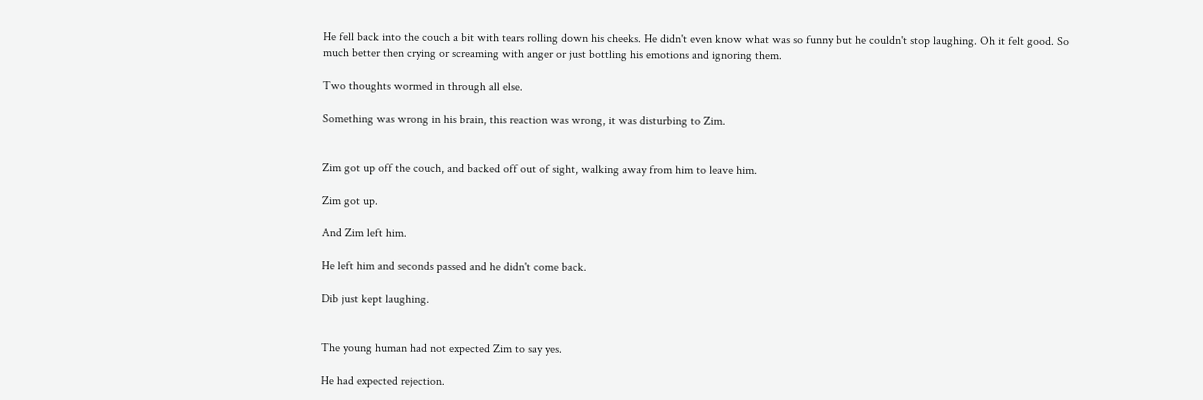He fell back into the couch a bit with tears rolling down his cheeks. He didn't even know what was so funny but he couldn't stop laughing. Oh it felt good. So much better then crying or screaming with anger or just bottling his emotions and ignoring them.

Two thoughts wormed in through all else.

Something was wrong in his brain, this reaction was wrong, it was disturbing to Zim.


Zim got up off the couch, and backed off out of sight, walking away from him to leave him.

Zim got up.

And Zim left him.

He left him and seconds passed and he didn't come back.

Dib just kept laughing.


The young human had not expected Zim to say yes.

He had expected rejection.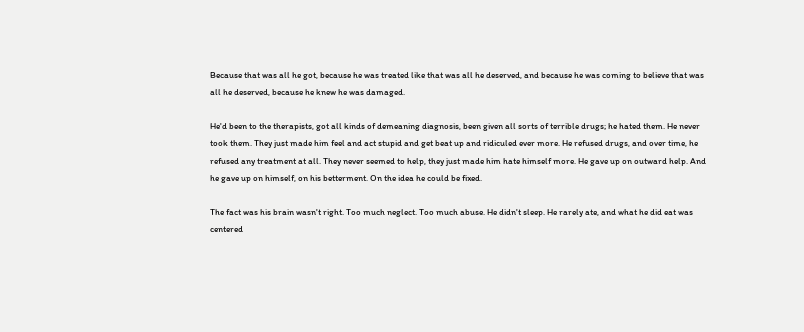Because that was all he got, because he was treated like that was all he deserved, and because he was coming to believe that was all he deserved, because he knew he was damaged.

He'd been to the therapists, got all kinds of demeaning diagnosis, been given all sorts of terrible drugs; he hated them. He never took them. They just made him feel and act stupid and get beat up and ridiculed ever more. He refused drugs, and over time, he refused any treatment at all. They never seemed to help, they just made him hate himself more. He gave up on outward help. And he gave up on himself, on his betterment. On the idea he could be fixed.

The fact was his brain wasn't right. Too much neglect. Too much abuse. He didn't sleep. He rarely ate, and what he did eat was centered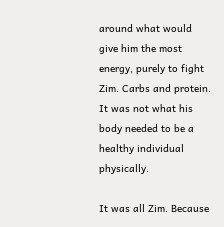around what would give him the most energy, purely to fight Zim. Carbs and protein. It was not what his body needed to be a healthy individual physically.

It was all Zim. Because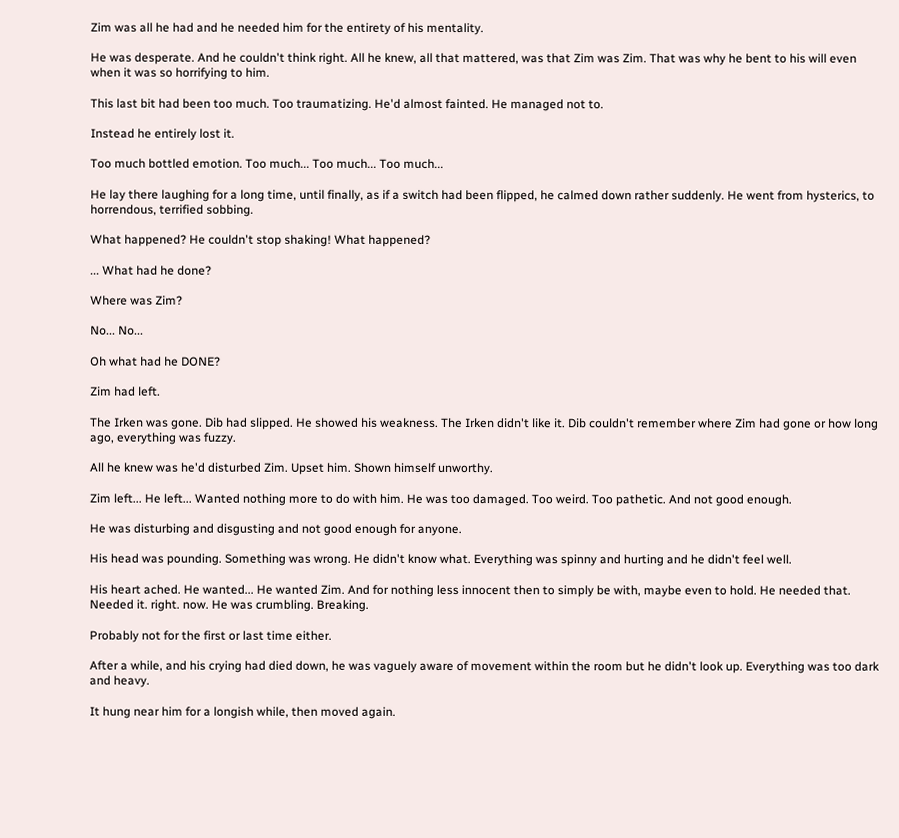Zim was all he had and he needed him for the entirety of his mentality.

He was desperate. And he couldn't think right. All he knew, all that mattered, was that Zim was Zim. That was why he bent to his will even when it was so horrifying to him.

This last bit had been too much. Too traumatizing. He'd almost fainted. He managed not to.

Instead he entirely lost it.

Too much bottled emotion. Too much... Too much... Too much...

He lay there laughing for a long time, until finally, as if a switch had been flipped, he calmed down rather suddenly. He went from hysterics, to horrendous, terrified sobbing.

What happened? He couldn't stop shaking! What happened?

... What had he done?

Where was Zim?

No... No...

Oh what had he DONE?

Zim had left.

The Irken was gone. Dib had slipped. He showed his weakness. The Irken didn't like it. Dib couldn't remember where Zim had gone or how long ago, everything was fuzzy.

All he knew was he'd disturbed Zim. Upset him. Shown himself unworthy.

Zim left... He left... Wanted nothing more to do with him. He was too damaged. Too weird. Too pathetic. And not good enough.

He was disturbing and disgusting and not good enough for anyone.

His head was pounding. Something was wrong. He didn't know what. Everything was spinny and hurting and he didn't feel well.

His heart ached. He wanted... He wanted Zim. And for nothing less innocent then to simply be with, maybe even to hold. He needed that. Needed it. right. now. He was crumbling. Breaking.

Probably not for the first or last time either.

After a while, and his crying had died down, he was vaguely aware of movement within the room but he didn't look up. Everything was too dark and heavy.

It hung near him for a longish while, then moved again.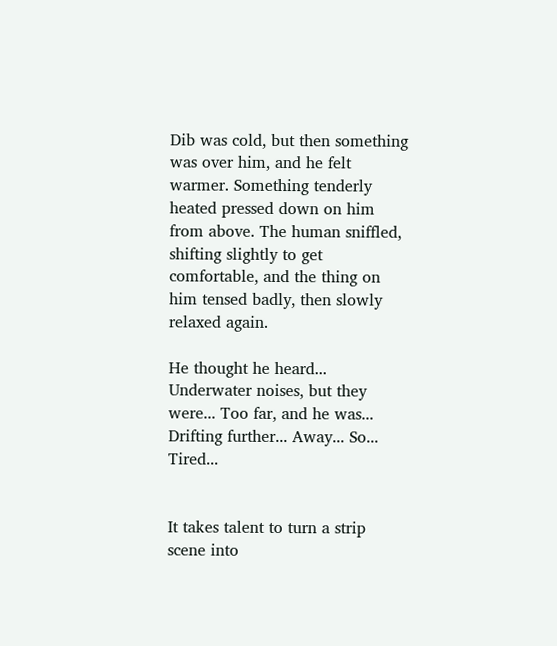Dib was cold, but then something was over him, and he felt warmer. Something tenderly heated pressed down on him from above. The human sniffled, shifting slightly to get comfortable, and the thing on him tensed badly, then slowly relaxed again.

He thought he heard... Underwater noises, but they were... Too far, and he was... Drifting further... Away... So... Tired...


It takes talent to turn a strip scene into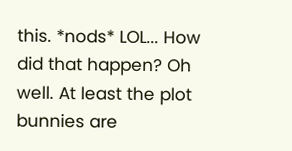this. *nods* LOL... How did that happen? Oh well. At least the plot bunnies are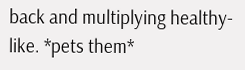back and multiplying healthy-like. *pets them*